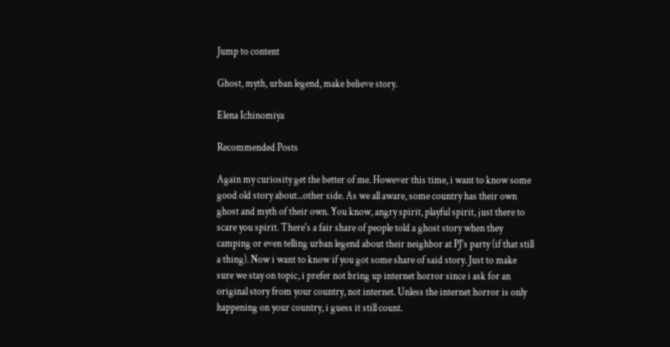Jump to content

Ghost, myth, urban legend, make believe story.

Elena Ichinomiya

Recommended Posts

Again my curiosity get the better of me. However this time, i want to know some good old story about...other side. As we all aware, some country has their own ghost and myth of their own. You know, angry spirit, playful spirit, just there to scare you spirit. There's a fair share of people told a ghost story when they camping or even telling urban legend about their neighbor at PJ's party (if that still a thing). Now i want to know if you got some share of said story. Just to make sure we stay on topic, i prefer not bring up internet horror since i ask for an original story from your country, not internet. Unless the internet horror is only happening on your country, i guess it still count.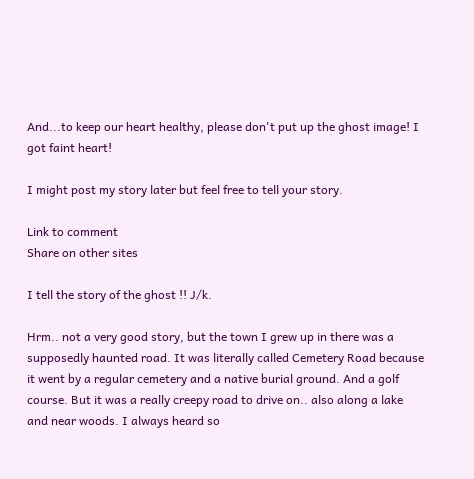And...to keep our heart healthy, please don't put up the ghost image! I got faint heart!

I might post my story later but feel free to tell your story.

Link to comment
Share on other sites

I tell the story of the ghost !! J/k.

Hrm.. not a very good story, but the town I grew up in there was a supposedly haunted road. It was literally called Cemetery Road because it went by a regular cemetery and a native burial ground. And a golf course. But it was a really creepy road to drive on.. also along a lake and near woods. I always heard so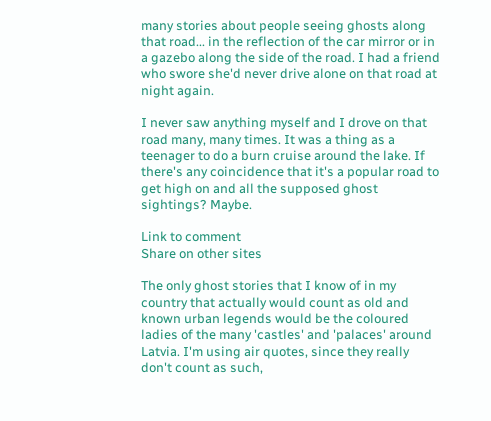many stories about people seeing ghosts along that road... in the reflection of the car mirror or in a gazebo along the side of the road. I had a friend who swore she'd never drive alone on that road at night again.

I never saw anything myself and I drove on that road many, many times. It was a thing as a teenager to do a burn cruise around the lake. If there's any coincidence that it's a popular road to get high on and all the supposed ghost sightings? Maybe.

Link to comment
Share on other sites

The only ghost stories that I know of in my country that actually would count as old and known urban legends would be the coloured ladies of the many 'castles' and 'palaces' around Latvia. I'm using air quotes, since they really don't count as such,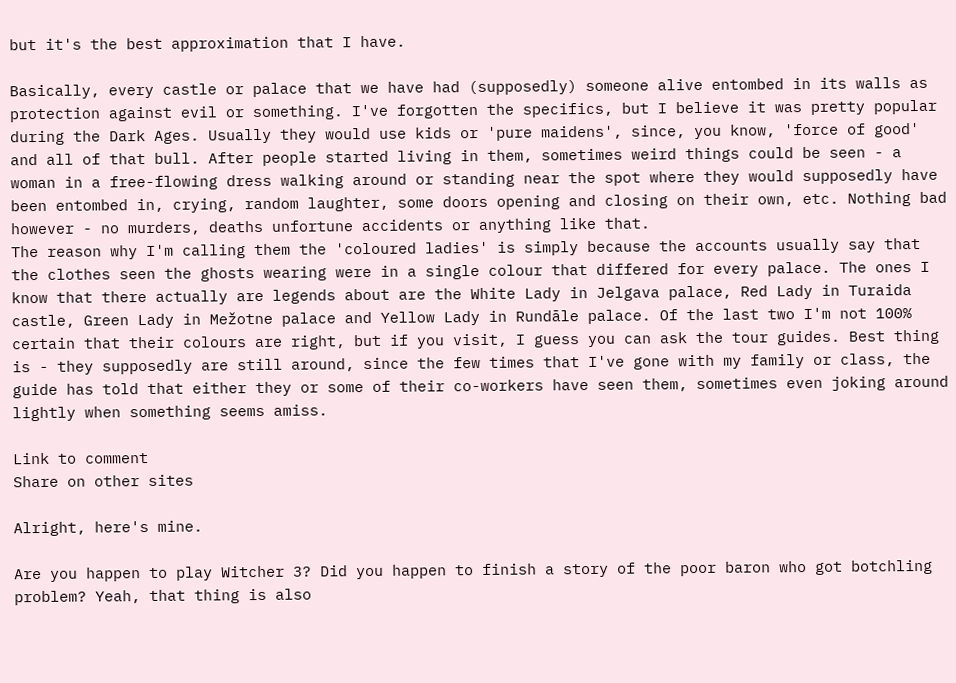but it's the best approximation that I have.

Basically, every castle or palace that we have had (supposedly) someone alive entombed in its walls as protection against evil or something. I've forgotten the specifics, but I believe it was pretty popular during the Dark Ages. Usually they would use kids or 'pure maidens', since, you know, 'force of good' and all of that bull. After people started living in them, sometimes weird things could be seen - a woman in a free-flowing dress walking around or standing near the spot where they would supposedly have been entombed in, crying, random laughter, some doors opening and closing on their own, etc. Nothing bad however - no murders, deaths unfortune accidents or anything like that.
The reason why I'm calling them the 'coloured ladies' is simply because the accounts usually say that the clothes seen the ghosts wearing were in a single colour that differed for every palace. The ones I know that there actually are legends about are the White Lady in Jelgava palace, Red Lady in Turaida castle, Green Lady in Mežotne palace and Yellow Lady in Rundāle palace. Of the last two I'm not 100% certain that their colours are right, but if you visit, I guess you can ask the tour guides. Best thing is - they supposedly are still around, since the few times that I've gone with my family or class, the guide has told that either they or some of their co-workers have seen them, sometimes even joking around lightly when something seems amiss.

Link to comment
Share on other sites

Alright, here's mine.

Are you happen to play Witcher 3? Did you happen to finish a story of the poor baron who got botchling problem? Yeah, that thing is also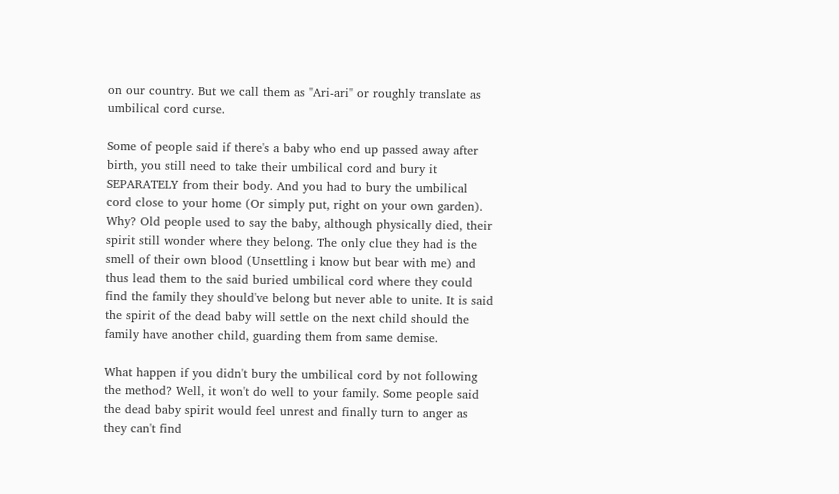on our country. But we call them as "Ari-ari" or roughly translate as umbilical cord curse.

Some of people said if there's a baby who end up passed away after birth, you still need to take their umbilical cord and bury it SEPARATELY from their body. And you had to bury the umbilical cord close to your home (Or simply put, right on your own garden). Why? Old people used to say the baby, although physically died, their spirit still wonder where they belong. The only clue they had is the smell of their own blood (Unsettling i know but bear with me) and thus lead them to the said buried umbilical cord where they could find the family they should've belong but never able to unite. It is said the spirit of the dead baby will settle on the next child should the family have another child, guarding them from same demise.

What happen if you didn't bury the umbilical cord by not following the method? Well, it won't do well to your family. Some people said the dead baby spirit would feel unrest and finally turn to anger as they can't find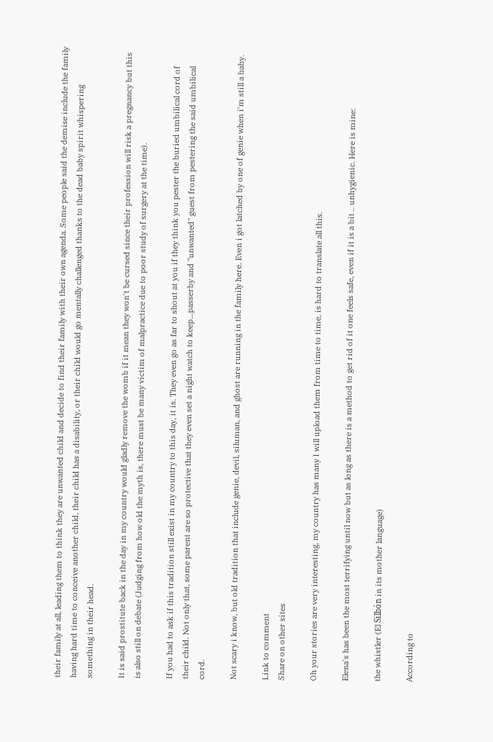their family at all, leading them to think they are unwanted child and decide to find their family with their own agenda. Some people said the demise include the family having hard time to conceive another child, their child has a disability, or their child would go mentally challenged thanks to the dead baby spirit whispering something in their head.

It is said prostitute back in the day in my country would gladly remove the womb if it mean they won't be cursed since their profession will risk a pregnancy but this is also still on debate (Judging from how old the myth is, there must be many victim of malpractice due to poor study of surgery at the time).

If you had to ask if this tradition still exist in my country to this day, it is. They even go as far to shout at you if they think you pester the buried umbilical cord of their child. Not only that, some parent are so protective that they even set a night watch to keep...passerby and "unwanted" guest from pestering the said umbilical cord.

Not scary i know, but old tradition that include genie, devil, siluman, and ghost are running in the family here. Even i got latched by one of genie when i'm still a baby.

Link to comment
Share on other sites

Oh your stories are very interesting, my country has many I will upload them from time to time, is hard to translate all this.

Elena's has been the most terrifying until now but as long as there is a method to get rid of it one feels safe, even if it is a bit .. unhygienic. Here is mine:

the whistler (El Silbón in its mother language)

According to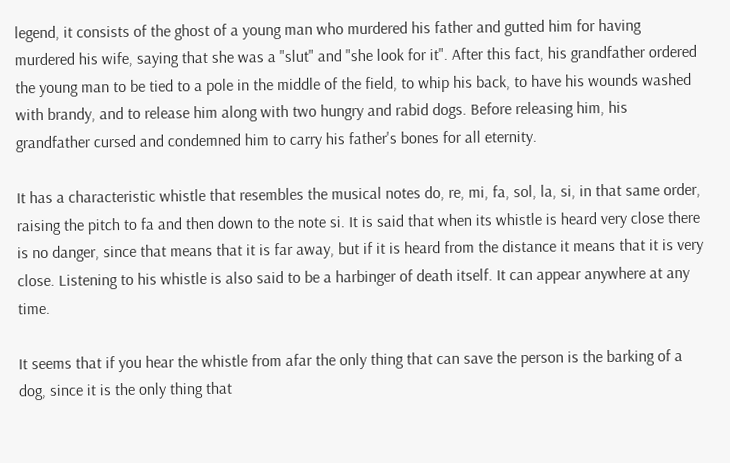legend, it consists of the ghost of a young man who murdered his father and gutted him for having murdered his wife, saying that she was a "slut" and "she look for it". After this fact, his grandfather ordered the young man to be tied to a pole in the middle of the field, to whip his back, to have his wounds washed with brandy, and to release him along with two hungry and rabid dogs. Before releasing him, his grandfather cursed and condemned him to carry his father's bones for all eternity.

It has a characteristic whistle that resembles the musical notes do, re, mi, fa, sol, la, si, in that same order, raising the pitch to fa and then down to the note si. It is said that when its whistle is heard very close there is no danger, since that means that it is far away, but if it is heard from the distance it means that it is very close. Listening to his whistle is also said to be a harbinger of death itself. It can appear anywhere at any time.

It seems that if you hear the whistle from afar the only thing that can save the person is the barking of a dog, since it is the only thing that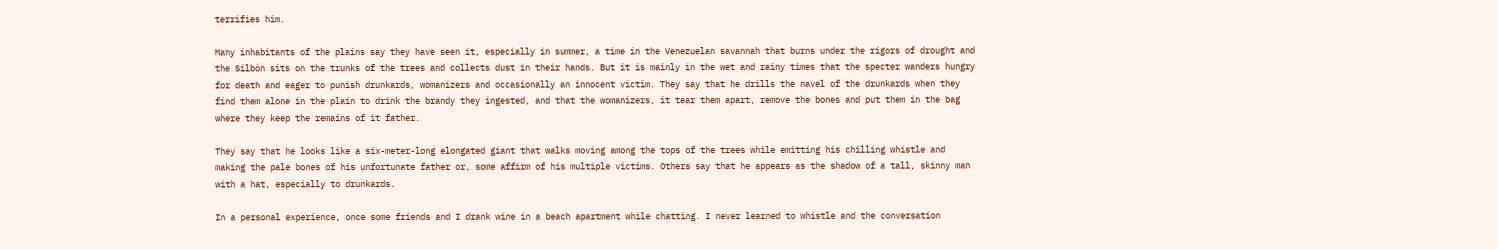terrifies him.

Many inhabitants of the plains say they have seen it, especially in summer, a time in the Venezuelan savannah that burns under the rigors of drought and the Silbón sits on the trunks of the trees and collects dust in their hands. But it is mainly in the wet and rainy times that the specter wanders hungry for death and eager to punish drunkards, womanizers and occasionally an innocent victim. They say that he drills the navel of the drunkards when they find them alone in the plain to drink the brandy they ingested, and that the womanizers, it tear them apart, remove the bones and put them in the bag where they keep the remains of it father.

They say that he looks like a six-meter-long elongated giant that walks moving among the tops of the trees while emitting his chilling whistle and making the pale bones of his unfortunate father or, some affirm of his multiple victims. Others say that he appears as the shadow of a tall, skinny man with a hat, especially to drunkards.

In a personal experience, once some friends and I drank wine in a beach apartment while chatting. I never learned to whistle and the conversation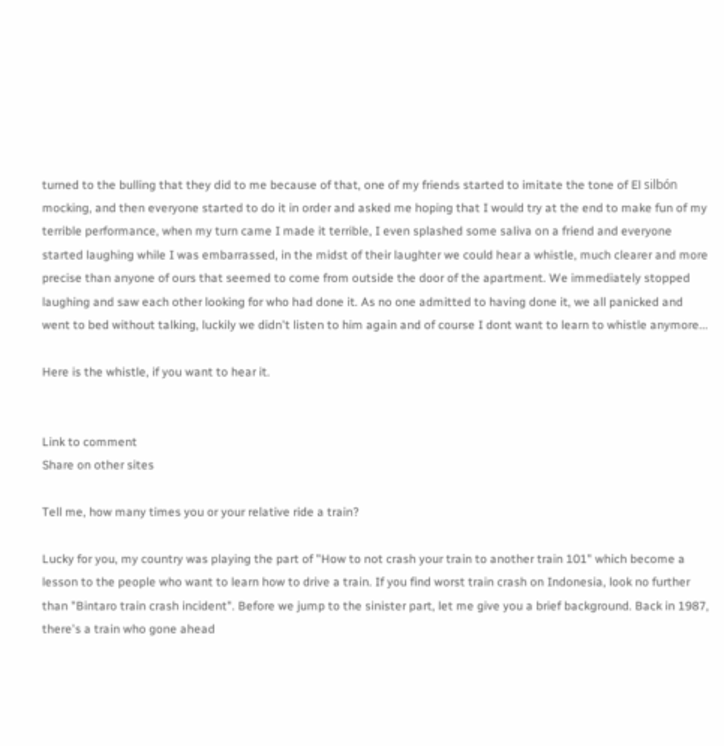turned to the bulling that they did to me because of that, one of my friends started to imitate the tone of El silbón mocking, and then everyone started to do it in order and asked me hoping that I would try at the end to make fun of my terrible performance, when my turn came I made it terrible, I even splashed some saliva on a friend and everyone started laughing while I was embarrassed, in the midst of their laughter we could hear a whistle, much clearer and more precise than anyone of ours that seemed to come from outside the door of the apartment. We immediately stopped laughing and saw each other looking for who had done it. As no one admitted to having done it, we all panicked and went to bed without talking, luckily we didn't listen to him again and of course I dont want to learn to whistle anymore...

Here is the whistle, if you want to hear it.


Link to comment
Share on other sites

Tell me, how many times you or your relative ride a train?

Lucky for you, my country was playing the part of "How to not crash your train to another train 101" which become a lesson to the people who want to learn how to drive a train. If you find worst train crash on Indonesia, look no further than "Bintaro train crash incident". Before we jump to the sinister part, let me give you a brief background. Back in 1987, there's a train who gone ahead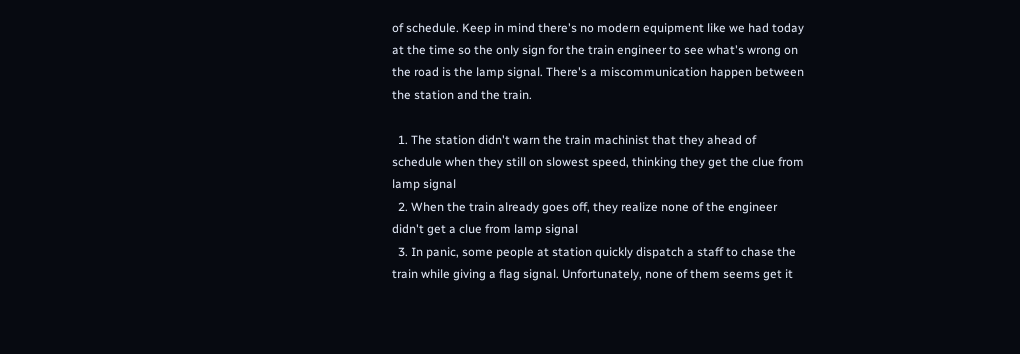of schedule. Keep in mind there's no modern equipment like we had today at the time so the only sign for the train engineer to see what's wrong on the road is the lamp signal. There's a miscommunication happen between the station and the train.

  1. The station didn't warn the train machinist that they ahead of schedule when they still on slowest speed, thinking they get the clue from lamp signal
  2. When the train already goes off, they realize none of the engineer didn't get a clue from lamp signal
  3. In panic, some people at station quickly dispatch a staff to chase the train while giving a flag signal. Unfortunately, none of them seems get it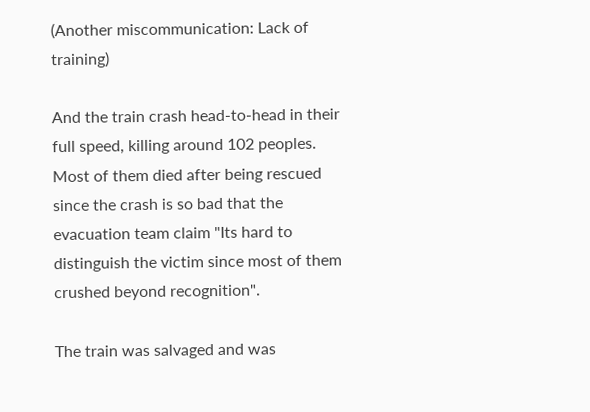(Another miscommunication: Lack of training)

And the train crash head-to-head in their full speed, killing around 102 peoples. Most of them died after being rescued since the crash is so bad that the evacuation team claim "Its hard to distinguish the victim since most of them crushed beyond recognition".

The train was salvaged and was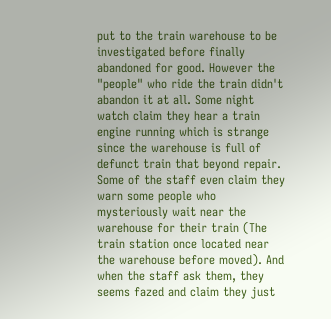put to the train warehouse to be investigated before finally abandoned for good. However the "people" who ride the train didn't abandon it at all. Some night watch claim they hear a train engine running which is strange since the warehouse is full of defunct train that beyond repair. Some of the staff even claim they warn some people who mysteriously wait near the warehouse for their train (The train station once located near the warehouse before moved). And when the staff ask them, they seems fazed and claim they just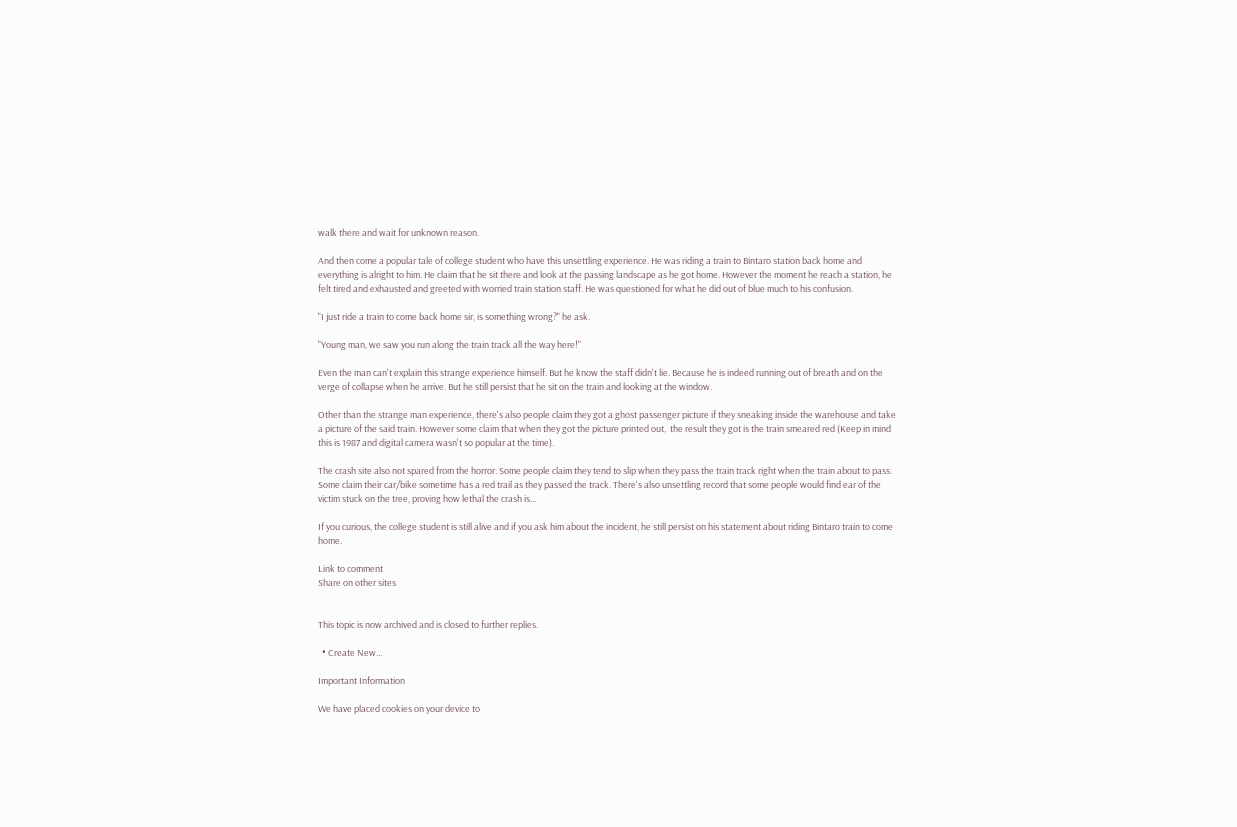walk there and wait for unknown reason.

And then come a popular tale of college student who have this unsettling experience. He was riding a train to Bintaro station back home and everything is alright to him. He claim that he sit there and look at the passing landscape as he got home. However the moment he reach a station, he felt tired and exhausted and greeted with worried train station staff. He was questioned for what he did out of blue much to his confusion.

"I just ride a train to come back home sir, is something wrong?" he ask.

"Young man, we saw you run along the train track all the way here!"

Even the man can't explain this strange experience himself. But he know the staff didn't lie. Because he is indeed running out of breath and on the verge of collapse when he arrive. But he still persist that he sit on the train and looking at the window.

Other than the strange man experience, there's also people claim they got a ghost passenger picture if they sneaking inside the warehouse and take a picture of the said train. However some claim that when they got the picture printed out,  the result they got is the train smeared red (Keep in mind this is 1987 and digital camera wasn't so popular at the time).

The crash site also not spared from the horror. Some people claim they tend to slip when they pass the train track right when the train about to pass. Some claim their car/bike sometime has a red trail as they passed the track. There's also unsettling record that some people would find ear of the victim stuck on the tree, proving how lethal the crash is...

If you curious, the college student is still alive and if you ask him about the incident, he still persist on his statement about riding Bintaro train to come home.

Link to comment
Share on other sites


This topic is now archived and is closed to further replies.

  • Create New...

Important Information

We have placed cookies on your device to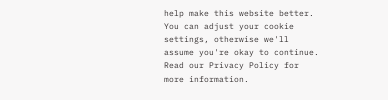help make this website better. You can adjust your cookie settings, otherwise we'll assume you're okay to continue. Read our Privacy Policy for more information.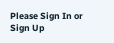Please Sign In or Sign Up